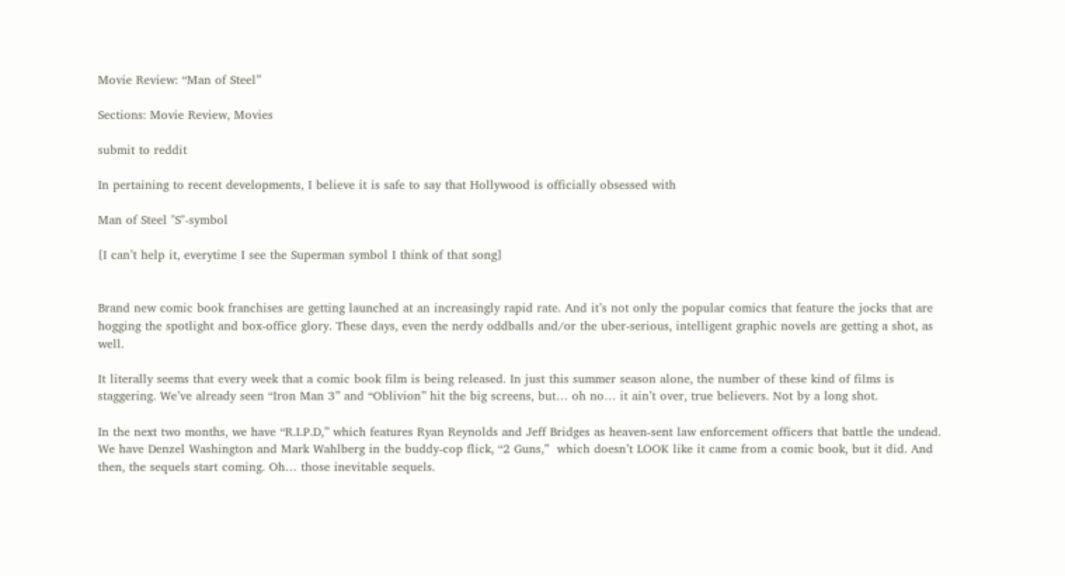Movie Review: “Man of Steel”

Sections: Movie Review, Movies

submit to reddit

In pertaining to recent developments, I believe it is safe to say that Hollywood is officially obsessed with

Man of Steel "S"-symbol

[I can’t help it, everytime I see the Superman symbol I think of that song]


Brand new comic book franchises are getting launched at an increasingly rapid rate. And it’s not only the popular comics that feature the jocks that are hogging the spotlight and box-office glory. These days, even the nerdy oddballs and/or the uber-serious, intelligent graphic novels are getting a shot, as well.

It literally seems that every week that a comic book film is being released. In just this summer season alone, the number of these kind of films is staggering. We’ve already seen “Iron Man 3” and “Oblivion” hit the big screens, but… oh no… it ain’t over, true believers. Not by a long shot.

In the next two months, we have “R.I.P.D,” which features Ryan Reynolds and Jeff Bridges as heaven-sent law enforcement officers that battle the undead. We have Denzel Washington and Mark Wahlberg in the buddy-cop flick, “2 Guns,”  which doesn’t LOOK like it came from a comic book, but it did. And then, the sequels start coming. Oh… those inevitable sequels.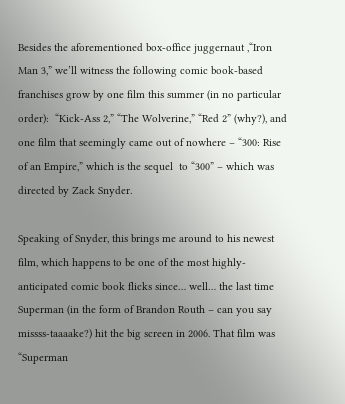Besides the aforementioned box-office juggernaut ,“Iron Man 3,” we’ll witness the following comic book-based franchises grow by one film this summer (in no particular order):  “Kick-Ass 2,” “The Wolverine,” “Red 2” (why?), and one film that seemingly came out of nowhere – “300: Rise of an Empire,” which is the sequel  to “300” – which was directed by Zack Snyder.

Speaking of Snyder, this brings me around to his newest film, which happens to be one of the most highly-anticipated comic book flicks since… well… the last time Superman (in the form of Brandon Routh – can you say missss-taaaake?) hit the big screen in 2006. That film was “Superman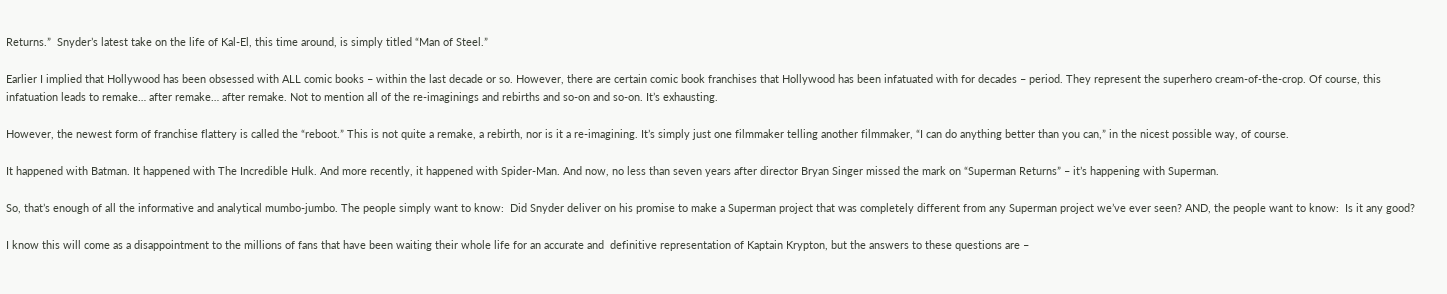Returns.”  Snyder’s latest take on the life of Kal-El, this time around, is simply titled “Man of Steel.”

Earlier I implied that Hollywood has been obsessed with ALL comic books – within the last decade or so. However, there are certain comic book franchises that Hollywood has been infatuated with for decades – period. They represent the superhero cream-of-the-crop. Of course, this infatuation leads to remake… after remake… after remake. Not to mention all of the re-imaginings and rebirths and so-on and so-on. It’s exhausting.

However, the newest form of franchise flattery is called the “reboot.” This is not quite a remake, a rebirth, nor is it a re-imagining. It’s simply just one filmmaker telling another filmmaker, “I can do anything better than you can,” in the nicest possible way, of course.

It happened with Batman. It happened with The Incredible Hulk. And more recently, it happened with Spider-Man. And now, no less than seven years after director Bryan Singer missed the mark on “Superman Returns” – it’s happening with Superman.

So, that’s enough of all the informative and analytical mumbo-jumbo. The people simply want to know:  Did Snyder deliver on his promise to make a Superman project that was completely different from any Superman project we’ve ever seen? AND, the people want to know:  Is it any good?

I know this will come as a disappointment to the millions of fans that have been waiting their whole life for an accurate and  definitive representation of Kaptain Krypton, but the answers to these questions are –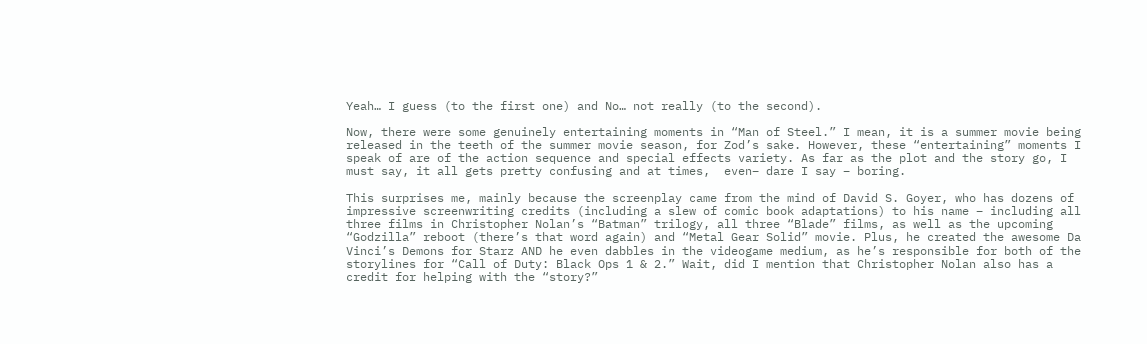Yeah… I guess (to the first one) and No… not really (to the second).

Now, there were some genuinely entertaining moments in “Man of Steel.” I mean, it is a summer movie being released in the teeth of the summer movie season, for Zod’s sake. However, these “entertaining” moments I speak of are of the action sequence and special effects variety. As far as the plot and the story go, I must say, it all gets pretty confusing and at times,  even– dare I say – boring.

This surprises me, mainly because the screenplay came from the mind of David S. Goyer, who has dozens of impressive screenwriting credits (including a slew of comic book adaptations) to his name – including all three films in Christopher Nolan’s “Batman” trilogy, all three “Blade” films, as well as the upcoming “Godzilla” reboot (there’s that word again) and “Metal Gear Solid” movie. Plus, he created the awesome Da Vinci’s Demons for Starz AND he even dabbles in the videogame medium, as he’s responsible for both of the storylines for “Call of Duty: Black Ops 1 & 2.” Wait, did I mention that Christopher Nolan also has a credit for helping with the “story?”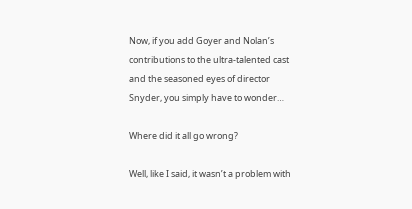Now, if you add Goyer and Nolan’s contributions to the ultra-talented cast and the seasoned eyes of director Snyder, you simply have to wonder…

Where did it all go wrong?

Well, like I said, it wasn’t a problem with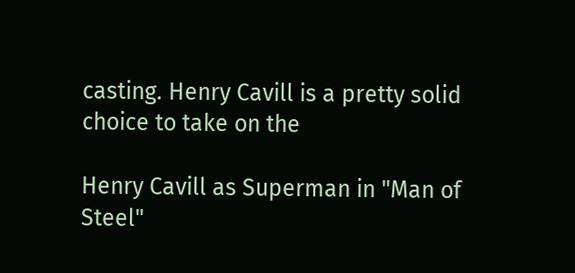casting. Henry Cavill is a pretty solid choice to take on the

Henry Cavill as Superman in "Man of Steel"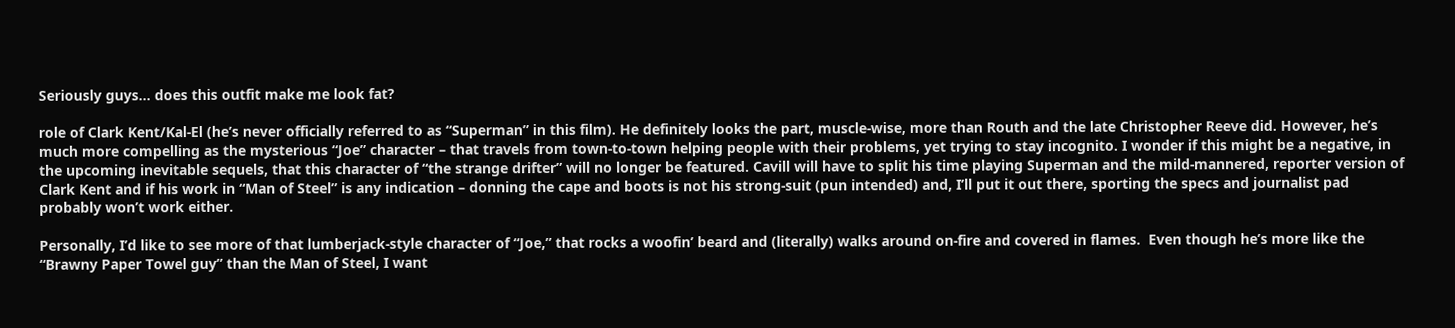Seriously guys… does this outfit make me look fat?

role of Clark Kent/Kal-El (he’s never officially referred to as “Superman” in this film). He definitely looks the part, muscle-wise, more than Routh and the late Christopher Reeve did. However, he’s much more compelling as the mysterious “Joe” character – that travels from town-to-town helping people with their problems, yet trying to stay incognito. I wonder if this might be a negative, in the upcoming inevitable sequels, that this character of “the strange drifter” will no longer be featured. Cavill will have to split his time playing Superman and the mild-mannered, reporter version of Clark Kent and if his work in “Man of Steel” is any indication – donning the cape and boots is not his strong-suit (pun intended) and, I’ll put it out there, sporting the specs and journalist pad probably won’t work either.

Personally, I’d like to see more of that lumberjack-style character of “Joe,” that rocks a woofin’ beard and (literally) walks around on-fire and covered in flames.  Even though he’s more like the “Brawny Paper Towel guy” than the Man of Steel, I want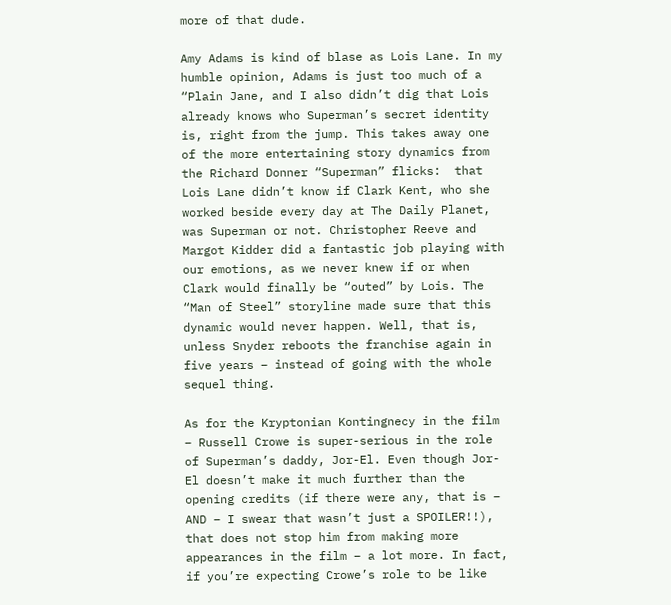more of that dude.

Amy Adams is kind of blase as Lois Lane. In my humble opinion, Adams is just too much of a “Plain Jane, and I also didn’t dig that Lois already knows who Superman’s secret identity is, right from the jump. This takes away one of the more entertaining story dynamics from the Richard Donner “Superman” flicks:  that Lois Lane didn’t know if Clark Kent, who she worked beside every day at The Daily Planet, was Superman or not. Christopher Reeve and Margot Kidder did a fantastic job playing with our emotions, as we never knew if or when Clark would finally be “outed” by Lois. The “Man of Steel” storyline made sure that this dynamic would never happen. Well, that is, unless Snyder reboots the franchise again in five years – instead of going with the whole sequel thing.

As for the Kryptonian Kontingnecy in the film – Russell Crowe is super-serious in the role of Superman’s daddy, Jor-El. Even though Jor-El doesn’t make it much further than the opening credits (if there were any, that is – AND – I swear that wasn’t just a SPOILER!!), that does not stop him from making more appearances in the film – a lot more. In fact, if you’re expecting Crowe’s role to be like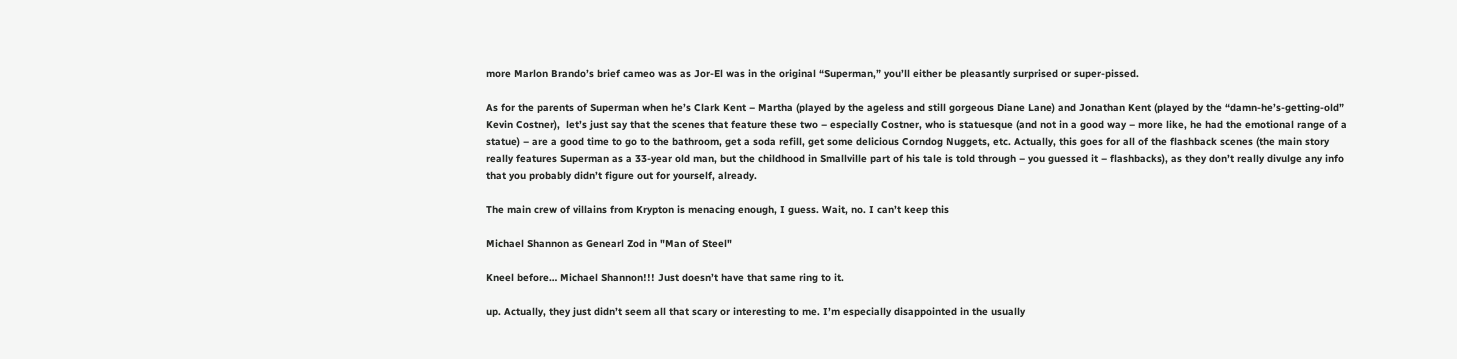more Marlon Brando’s brief cameo was as Jor-El was in the original “Superman,” you’ll either be pleasantly surprised or super-pissed.

As for the parents of Superman when he’s Clark Kent – Martha (played by the ageless and still gorgeous Diane Lane) and Jonathan Kent (played by the “damn-he’s-getting-old” Kevin Costner),  let’s just say that the scenes that feature these two – especially Costner, who is statuesque (and not in a good way – more like, he had the emotional range of a statue) – are a good time to go to the bathroom, get a soda refill, get some delicious Corndog Nuggets, etc. Actually, this goes for all of the flashback scenes (the main story really features Superman as a 33-year old man, but the childhood in Smallville part of his tale is told through – you guessed it – flashbacks), as they don’t really divulge any info that you probably didn’t figure out for yourself, already.

The main crew of villains from Krypton is menacing enough, I guess. Wait, no. I can’t keep this

Michael Shannon as Genearl Zod in "Man of Steel"

Kneel before… Michael Shannon!!! Just doesn’t have that same ring to it.

up. Actually, they just didn’t seem all that scary or interesting to me. I’m especially disappointed in the usually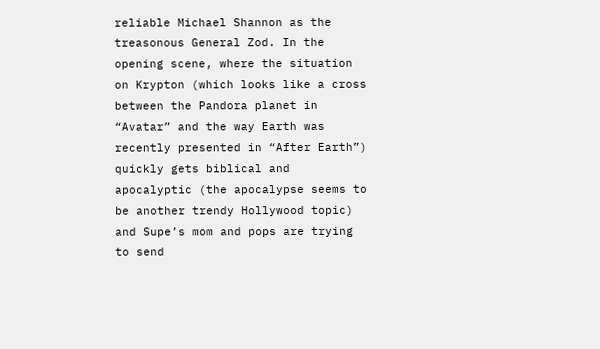reliable Michael Shannon as the treasonous General Zod. In the opening scene, where the situation on Krypton (which looks like a cross between the Pandora planet in “Avatar” and the way Earth was recently presented in “After Earth”) quickly gets biblical and apocalyptic (the apocalypse seems to be another trendy Hollywood topic)  and Supe’s mom and pops are trying to send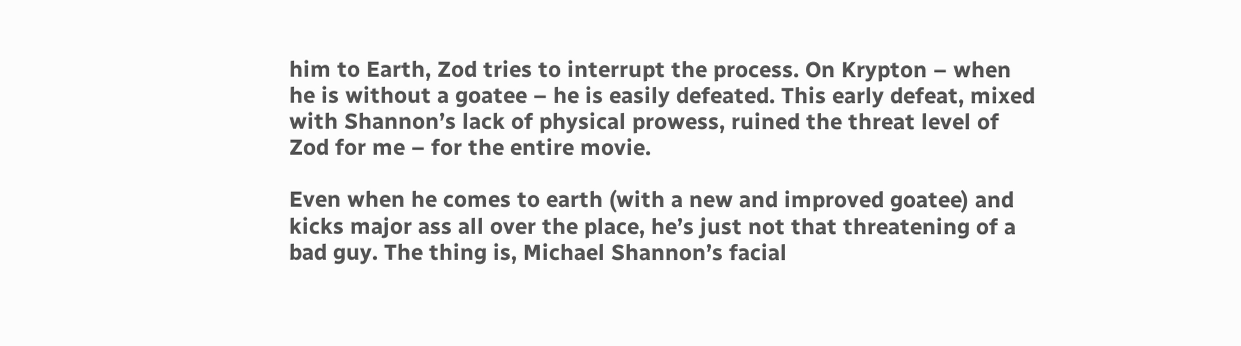him to Earth, Zod tries to interrupt the process. On Krypton – when he is without a goatee – he is easily defeated. This early defeat, mixed with Shannon’s lack of physical prowess, ruined the threat level of Zod for me – for the entire movie.

Even when he comes to earth (with a new and improved goatee) and kicks major ass all over the place, he’s just not that threatening of a bad guy. The thing is, Michael Shannon’s facial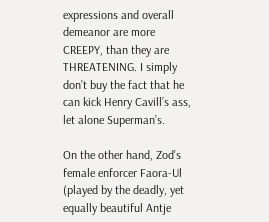expressions and overall demeanor are more CREEPY, than they are THREATENING. I simply don’t buy the fact that he can kick Henry Cavill’s ass, let alone Superman’s.

On the other hand, Zod’s female enforcer Faora-Ul  (played by the deadly, yet equally beautiful Antje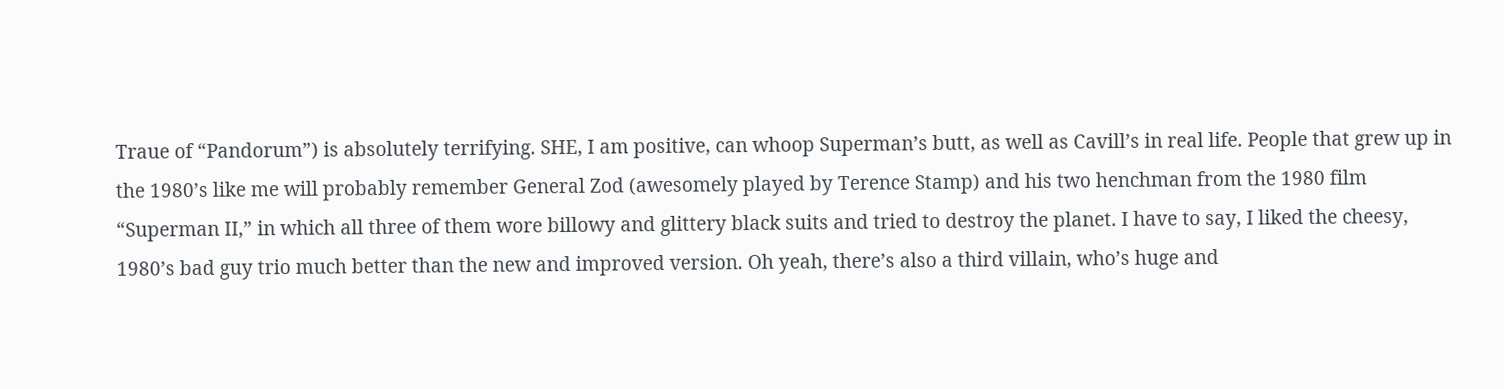Traue of “Pandorum”) is absolutely terrifying. SHE, I am positive, can whoop Superman’s butt, as well as Cavill’s in real life. People that grew up in the 1980’s like me will probably remember General Zod (awesomely played by Terence Stamp) and his two henchman from the 1980 film “Superman II,” in which all three of them wore billowy and glittery black suits and tried to destroy the planet. I have to say, I liked the cheesy, 1980’s bad guy trio much better than the new and improved version. Oh yeah, there’s also a third villain, who’s huge and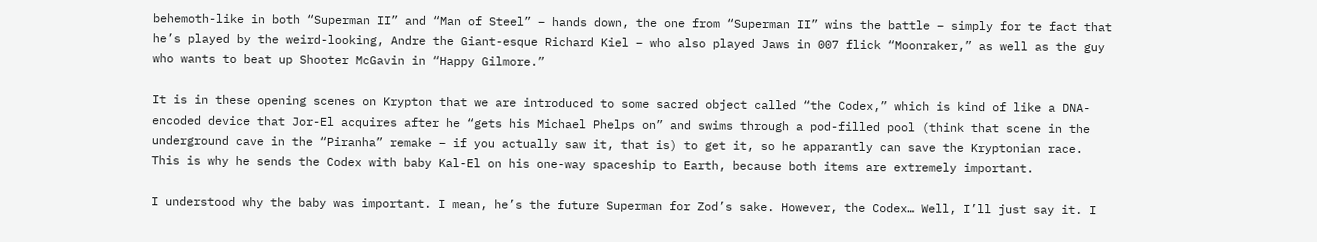behemoth-like in both “Superman II” and “Man of Steel” – hands down, the one from “Superman II” wins the battle – simply for te fact that he’s played by the weird-looking, Andre the Giant-esque Richard Kiel – who also played Jaws in 007 flick “Moonraker,” as well as the guy who wants to beat up Shooter McGavin in “Happy Gilmore.”

It is in these opening scenes on Krypton that we are introduced to some sacred object called “the Codex,” which is kind of like a DNA-encoded device that Jor-El acquires after he “gets his Michael Phelps on” and swims through a pod-filled pool (think that scene in the underground cave in the “Piranha” remake – if you actually saw it, that is) to get it, so he apparantly can save the Kryptonian race. This is why he sends the Codex with baby Kal-El on his one-way spaceship to Earth, because both items are extremely important.

I understood why the baby was important. I mean, he’s the future Superman for Zod’s sake. However, the Codex… Well, I’ll just say it. I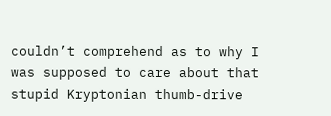couldn’t comprehend as to why I was supposed to care about that stupid Kryptonian thumb-drive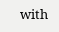with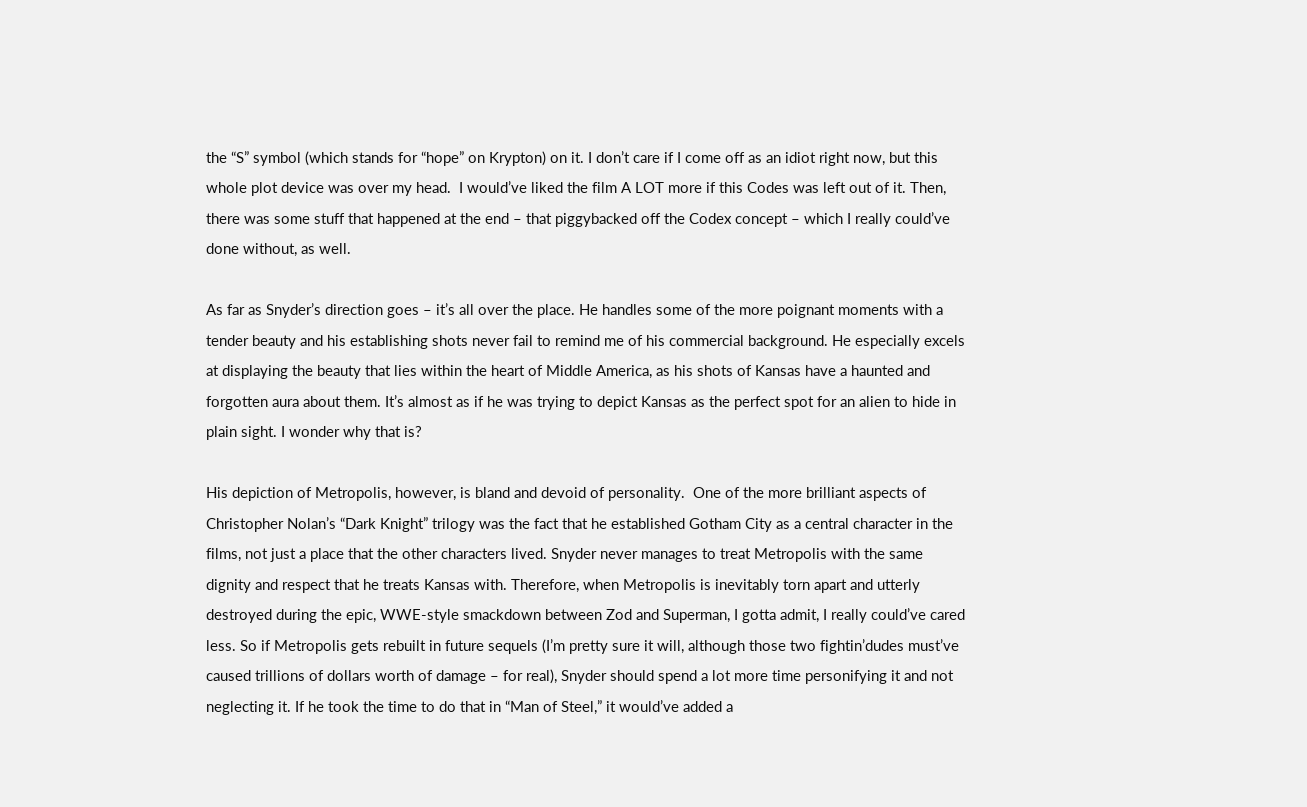the “S” symbol (which stands for “hope” on Krypton) on it. I don’t care if I come off as an idiot right now, but this whole plot device was over my head.  I would’ve liked the film A LOT more if this Codes was left out of it. Then, there was some stuff that happened at the end – that piggybacked off the Codex concept – which I really could’ve done without, as well.

As far as Snyder’s direction goes – it’s all over the place. He handles some of the more poignant moments with a tender beauty and his establishing shots never fail to remind me of his commercial background. He especially excels at displaying the beauty that lies within the heart of Middle America, as his shots of Kansas have a haunted and forgotten aura about them. It’s almost as if he was trying to depict Kansas as the perfect spot for an alien to hide in plain sight. I wonder why that is?

His depiction of Metropolis, however, is bland and devoid of personality.  One of the more brilliant aspects of Christopher Nolan’s “Dark Knight” trilogy was the fact that he established Gotham City as a central character in the films, not just a place that the other characters lived. Snyder never manages to treat Metropolis with the same dignity and respect that he treats Kansas with. Therefore, when Metropolis is inevitably torn apart and utterly destroyed during the epic, WWE-style smackdown between Zod and Superman, I gotta admit, I really could’ve cared less. So if Metropolis gets rebuilt in future sequels (I’m pretty sure it will, although those two fightin’dudes must’ve caused trillions of dollars worth of damage – for real), Snyder should spend a lot more time personifying it and not neglecting it. If he took the time to do that in “Man of Steel,” it would’ve added a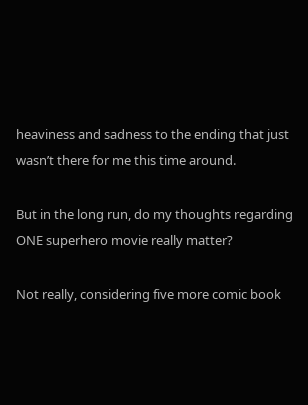heaviness and sadness to the ending that just wasn’t there for me this time around.

But in the long run, do my thoughts regarding ONE superhero movie really matter?

Not really, considering five more comic book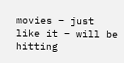movies – just like it – will be hitting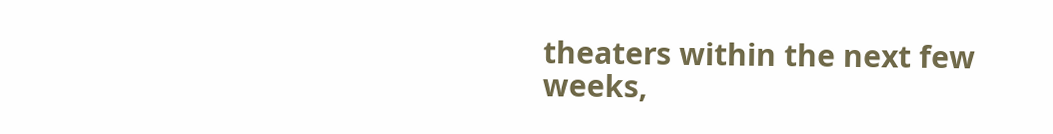theaters within the next few weeks,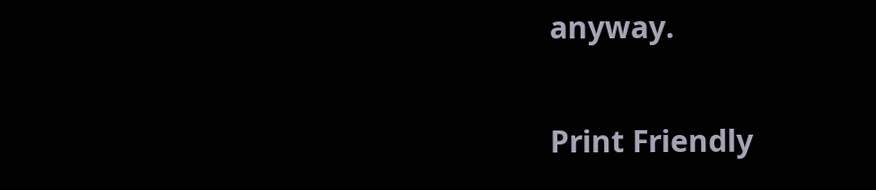anyway.

Print Friendly